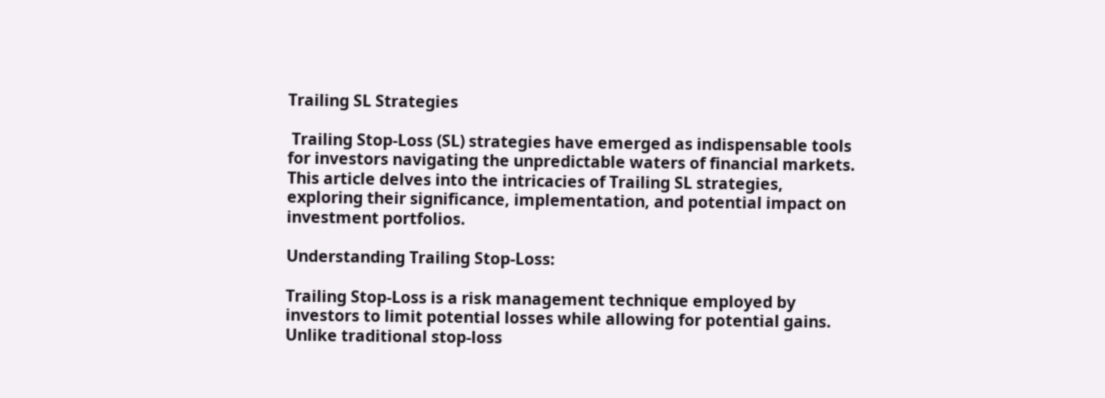Trailing SL Strategies

 Trailing Stop-Loss (SL) strategies have emerged as indispensable tools for investors navigating the unpredictable waters of financial markets. This article delves into the intricacies of Trailing SL strategies, exploring their significance, implementation, and potential impact on investment portfolios.

Understanding Trailing Stop-Loss:

Trailing Stop-Loss is a risk management technique employed by investors to limit potential losses while allowing for potential gains. Unlike traditional stop-loss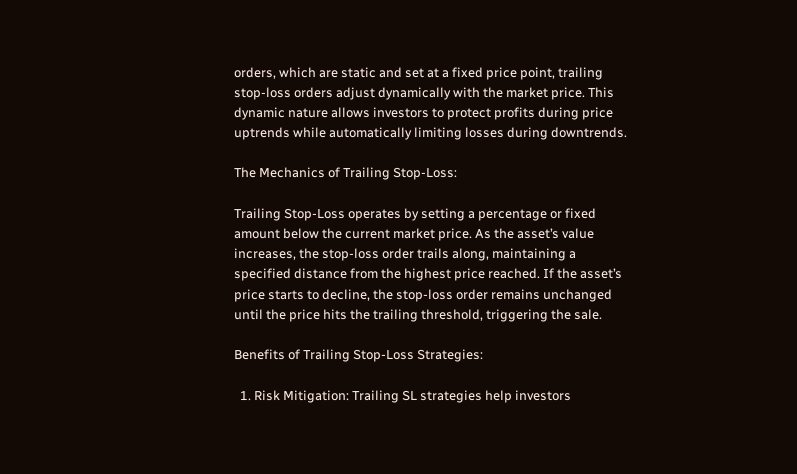orders, which are static and set at a fixed price point, trailing stop-loss orders adjust dynamically with the market price. This dynamic nature allows investors to protect profits during price uptrends while automatically limiting losses during downtrends.

The Mechanics of Trailing Stop-Loss:

Trailing Stop-Loss operates by setting a percentage or fixed amount below the current market price. As the asset’s value increases, the stop-loss order trails along, maintaining a specified distance from the highest price reached. If the asset’s price starts to decline, the stop-loss order remains unchanged until the price hits the trailing threshold, triggering the sale.

Benefits of Trailing Stop-Loss Strategies:

  1. Risk Mitigation: Trailing SL strategies help investors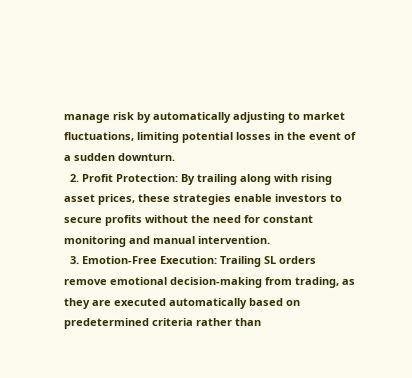manage risk by automatically adjusting to market fluctuations, limiting potential losses in the event of a sudden downturn.
  2. Profit Protection: By trailing along with rising asset prices, these strategies enable investors to secure profits without the need for constant monitoring and manual intervention.
  3. Emotion-Free Execution: Trailing SL orders remove emotional decision-making from trading, as they are executed automatically based on predetermined criteria rather than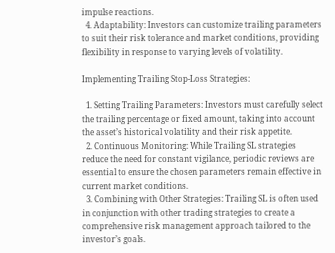impulse reactions.
  4. Adaptability: Investors can customize trailing parameters to suit their risk tolerance and market conditions, providing flexibility in response to varying levels of volatility.

Implementing Trailing Stop-Loss Strategies:

  1. Setting Trailing Parameters: Investors must carefully select the trailing percentage or fixed amount, taking into account the asset’s historical volatility and their risk appetite.
  2. Continuous Monitoring: While Trailing SL strategies reduce the need for constant vigilance, periodic reviews are essential to ensure the chosen parameters remain effective in current market conditions.
  3. Combining with Other Strategies: Trailing SL is often used in conjunction with other trading strategies to create a comprehensive risk management approach tailored to the investor’s goals.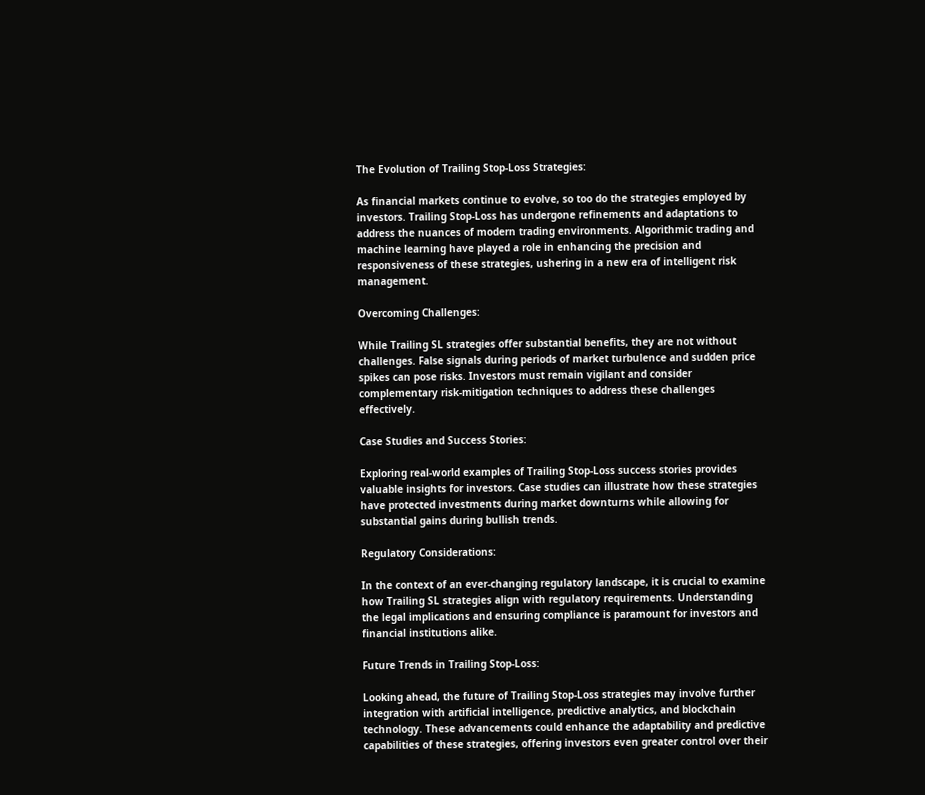The Evolution of Trailing Stop-Loss Strategies:

As financial markets continue to evolve, so too do the strategies employed by investors. Trailing Stop-Loss has undergone refinements and adaptations to address the nuances of modern trading environments. Algorithmic trading and machine learning have played a role in enhancing the precision and responsiveness of these strategies, ushering in a new era of intelligent risk management.

Overcoming Challenges:

While Trailing SL strategies offer substantial benefits, they are not without challenges. False signals during periods of market turbulence and sudden price spikes can pose risks. Investors must remain vigilant and consider complementary risk-mitigation techniques to address these challenges effectively.

Case Studies and Success Stories:

Exploring real-world examples of Trailing Stop-Loss success stories provides valuable insights for investors. Case studies can illustrate how these strategies have protected investments during market downturns while allowing for substantial gains during bullish trends.

Regulatory Considerations:

In the context of an ever-changing regulatory landscape, it is crucial to examine how Trailing SL strategies align with regulatory requirements. Understanding the legal implications and ensuring compliance is paramount for investors and financial institutions alike.

Future Trends in Trailing Stop-Loss:

Looking ahead, the future of Trailing Stop-Loss strategies may involve further integration with artificial intelligence, predictive analytics, and blockchain technology. These advancements could enhance the adaptability and predictive capabilities of these strategies, offering investors even greater control over their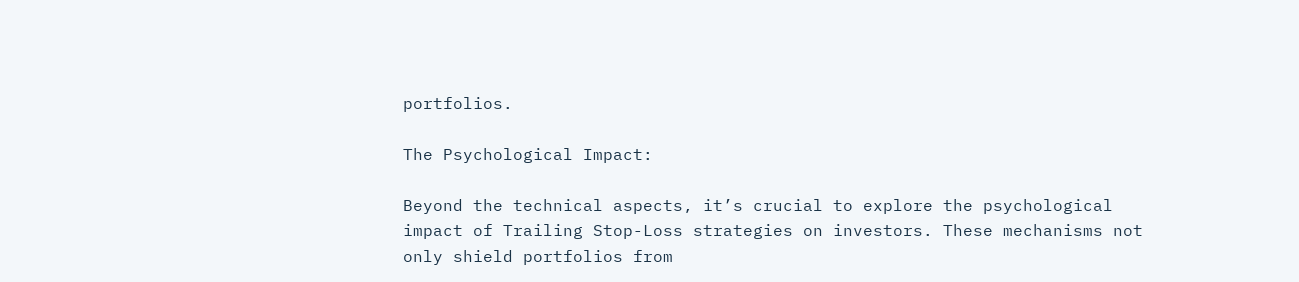portfolios.

The Psychological Impact:

Beyond the technical aspects, it’s crucial to explore the psychological impact of Trailing Stop-Loss strategies on investors. These mechanisms not only shield portfolios from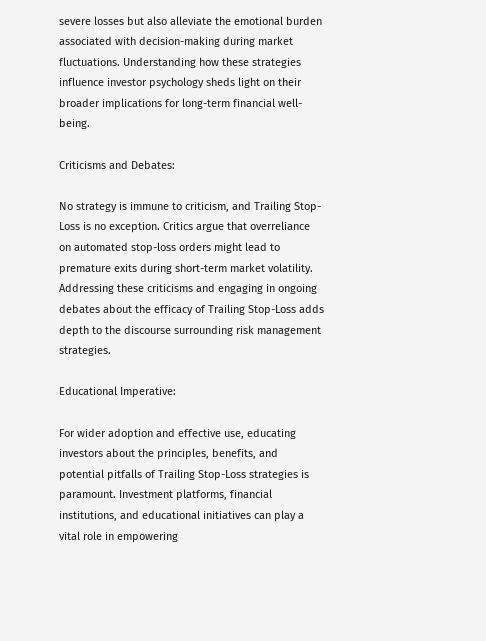severe losses but also alleviate the emotional burden associated with decision-making during market fluctuations. Understanding how these strategies influence investor psychology sheds light on their broader implications for long-term financial well-being.

Criticisms and Debates:

No strategy is immune to criticism, and Trailing Stop-Loss is no exception. Critics argue that overreliance on automated stop-loss orders might lead to premature exits during short-term market volatility. Addressing these criticisms and engaging in ongoing debates about the efficacy of Trailing Stop-Loss adds depth to the discourse surrounding risk management strategies.

Educational Imperative:

For wider adoption and effective use, educating investors about the principles, benefits, and potential pitfalls of Trailing Stop-Loss strategies is paramount. Investment platforms, financial institutions, and educational initiatives can play a vital role in empowering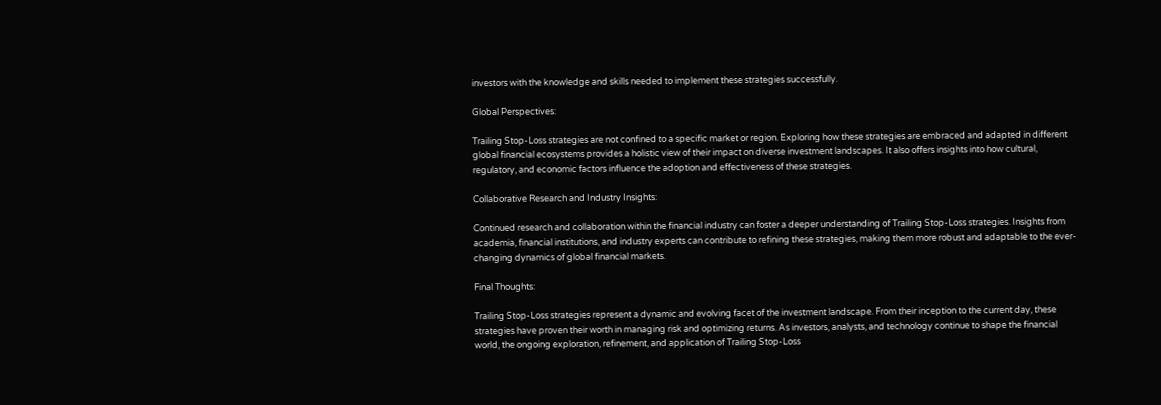investors with the knowledge and skills needed to implement these strategies successfully.

Global Perspectives:

Trailing Stop-Loss strategies are not confined to a specific market or region. Exploring how these strategies are embraced and adapted in different global financial ecosystems provides a holistic view of their impact on diverse investment landscapes. It also offers insights into how cultural, regulatory, and economic factors influence the adoption and effectiveness of these strategies.

Collaborative Research and Industry Insights:

Continued research and collaboration within the financial industry can foster a deeper understanding of Trailing Stop-Loss strategies. Insights from academia, financial institutions, and industry experts can contribute to refining these strategies, making them more robust and adaptable to the ever-changing dynamics of global financial markets.

Final Thoughts:

Trailing Stop-Loss strategies represent a dynamic and evolving facet of the investment landscape. From their inception to the current day, these strategies have proven their worth in managing risk and optimizing returns. As investors, analysts, and technology continue to shape the financial world, the ongoing exploration, refinement, and application of Trailing Stop-Loss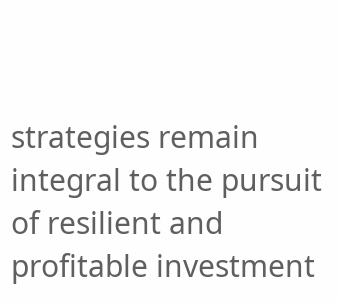strategies remain integral to the pursuit of resilient and profitable investment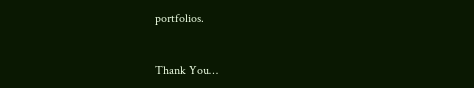portfolios.


Thank You…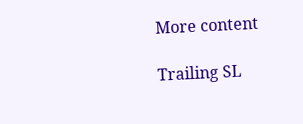More content

Trailing SL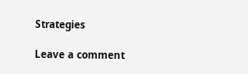Strategies

Leave a comment